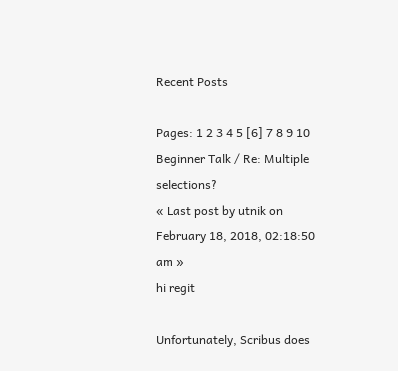Recent Posts

Pages: 1 2 3 4 5 [6] 7 8 9 10
Beginner Talk / Re: Multiple selections?
« Last post by utnik on February 18, 2018, 02:18:50 am »
hi regit

Unfortunately, Scribus does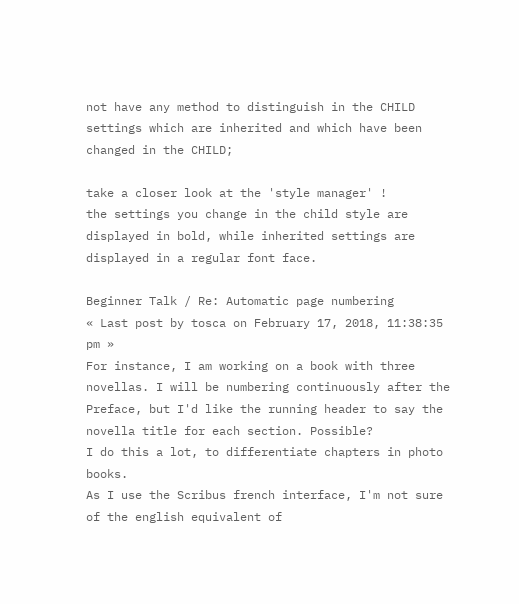not have any method to distinguish in the CHILD settings which are inherited and which have been changed in the CHILD;

take a closer look at the 'style manager' !
the settings you change in the child style are displayed in bold, while inherited settings are displayed in a regular font face.

Beginner Talk / Re: Automatic page numbering
« Last post by tosca on February 17, 2018, 11:38:35 pm »
For instance, I am working on a book with three novellas. I will be numbering continuously after the Preface, but I'd like the running header to say the novella title for each section. Possible?
I do this a lot, to differentiate chapters in photo books.
As I use the Scribus french interface, I'm not sure of the english equivalent of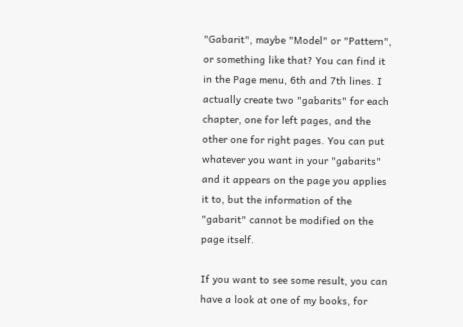"Gabarit", maybe "Model" or "Pattern", or something like that? You can find it in the Page menu, 6th and 7th lines. I actually create two "gabarits" for each chapter, one for left pages, and the other one for right pages. You can put whatever you want in your "gabarits" and it appears on the page you applies it to, but the information of the "gabarit" cannot be modified on the page itself.

If you want to see some result, you can have a look at one of my books, for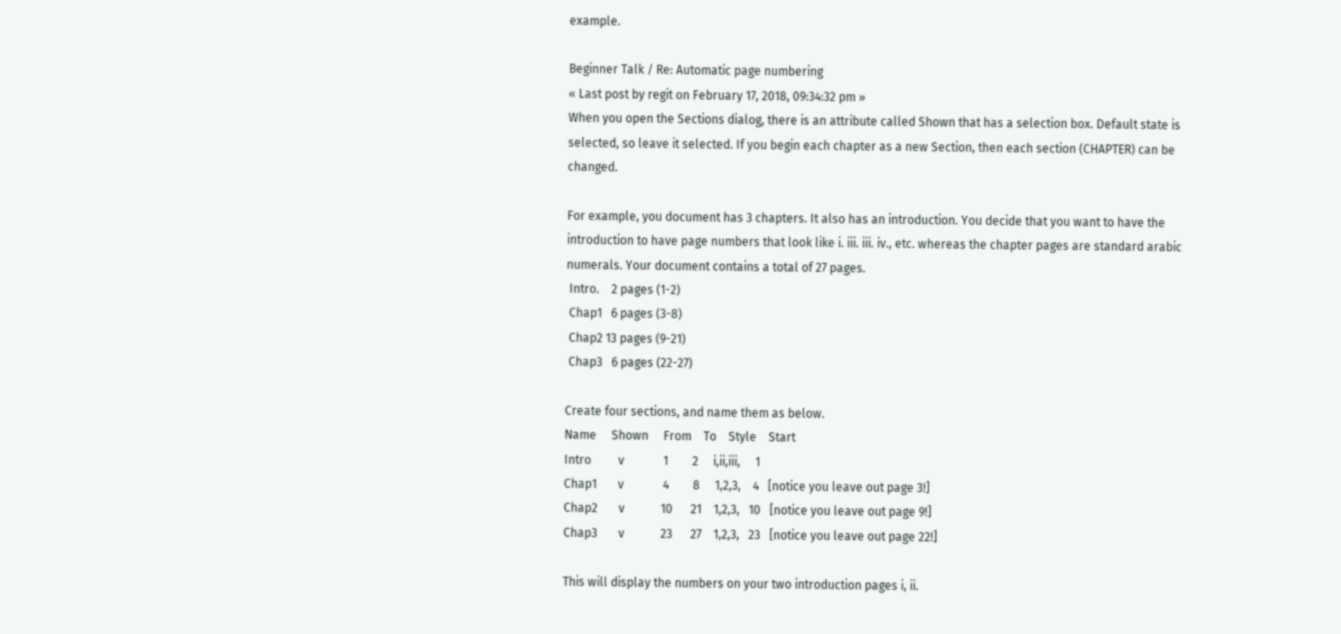example.

Beginner Talk / Re: Automatic page numbering
« Last post by regit on February 17, 2018, 09:34:32 pm »
When you open the Sections dialog, there is an attribute called Shown that has a selection box. Default state is selected, so leave it selected. If you begin each chapter as a new Section, then each section (CHAPTER) can be changed.

For example, you document has 3 chapters. It also has an introduction. You decide that you want to have the introduction to have page numbers that look like i. iii. iii. iv., etc. whereas the chapter pages are standard arabic numerals. Your document contains a total of 27 pages.
 Intro.    2 pages (1-2)
 Chap1   6 pages (3-8)
 Chap2 13 pages (9-21)
 Chap3   6 pages (22-27)

Create four sections, and name them as below.
Name     Shown     From    To    Style    Start
Intro         v             1        2     i,ii,iii,     1
Chap1       v             4        8     1,2,3,    4   [notice you leave out page 3!]
Chap2       v            10      21    1,2,3,   10   [notice you leave out page 9!]
Chap3       v            23      27    1,2,3,   23   [notice you leave out page 22!]

This will display the numbers on your two introduction pages i, ii.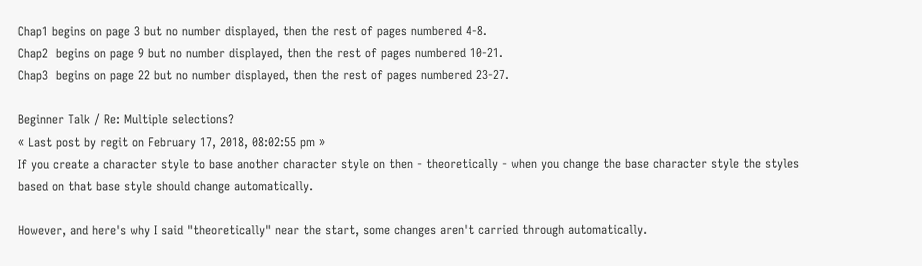Chap1 begins on page 3 but no number displayed, then the rest of pages numbered 4-8.
Chap2  begins on page 9 but no number displayed, then the rest of pages numbered 10-21.
Chap3  begins on page 22 but no number displayed, then the rest of pages numbered 23-27.

Beginner Talk / Re: Multiple selections?
« Last post by regit on February 17, 2018, 08:02:55 pm »
If you create a character style to base another character style on then - theoretically - when you change the base character style the styles based on that base style should change automatically.

However, and here's why I said "theoretically" near the start, some changes aren't carried through automatically.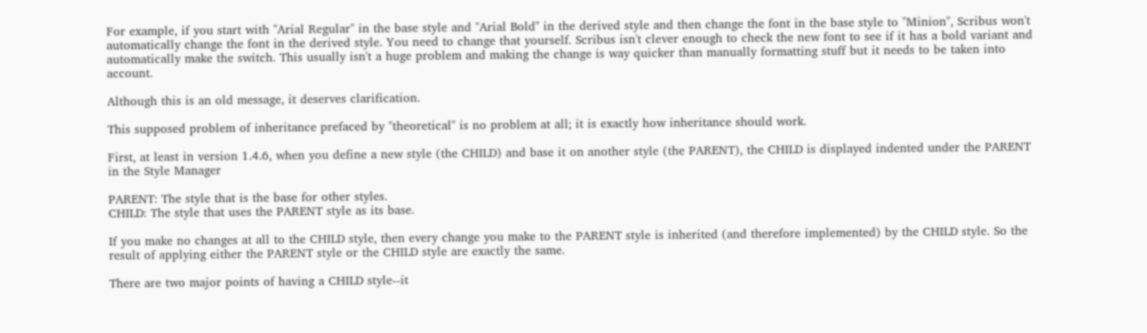For example, if you start with "Arial Regular" in the base style and "Arial Bold" in the derived style and then change the font in the base style to "Minion", Scribus won't automatically change the font in the derived style. You need to change that yourself. Scribus isn't clever enough to check the new font to see if it has a bold variant and automatically make the switch. This usually isn't a huge problem and making the change is way quicker than manually formatting stuff but it needs to be taken into account.

Although this is an old message, it deserves clarification.

This supposed problem of inheritance prefaced by "theoretical" is no problem at all; it is exactly how inheritance should work.

First, at least in version 1.4.6, when you define a new style (the CHILD) and base it on another style (the PARENT), the CHILD is displayed indented under the PARENT in the Style Manager

PARENT: The style that is the base for other styles.
CHILD: The style that uses the PARENT style as its base.

If you make no changes at all to the CHILD style, then every change you make to the PARENT style is inherited (and therefore implemented) by the CHILD style. So the result of applying either the PARENT style or the CHILD style are exactly the same.

There are two major points of having a CHILD style--it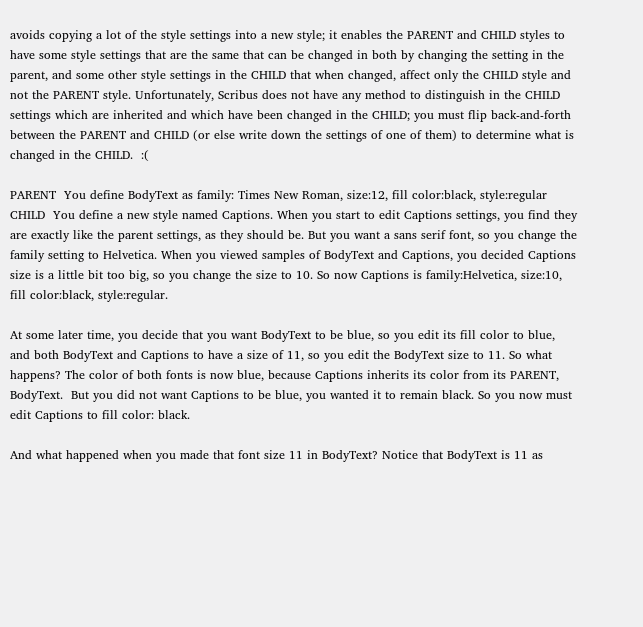avoids copying a lot of the style settings into a new style; it enables the PARENT and CHILD styles to have some style settings that are the same that can be changed in both by changing the setting in the parent, and some other style settings in the CHILD that when changed, affect only the CHILD style and not the PARENT style. Unfortunately, Scribus does not have any method to distinguish in the CHILD settings which are inherited and which have been changed in the CHILD; you must flip back-and-forth between the PARENT and CHILD (or else write down the settings of one of them) to determine what is changed in the CHILD.  :(

PARENT  You define BodyText as family: Times New Roman, size:12, fill color:black, style:regular
CHILD  You define a new style named Captions. When you start to edit Captions settings, you find they are exactly like the parent settings, as they should be. But you want a sans serif font, so you change the family setting to Helvetica. When you viewed samples of BodyText and Captions, you decided Captions size is a little bit too big, so you change the size to 10. So now Captions is family:Helvetica, size:10, fill color:black, style:regular.

At some later time, you decide that you want BodyText to be blue, so you edit its fill color to blue, and both BodyText and Captions to have a size of 11, so you edit the BodyText size to 11. So what happens? The color of both fonts is now blue, because Captions inherits its color from its PARENT, BodyText.  But you did not want Captions to be blue, you wanted it to remain black. So you now must edit Captions to fill color: black.

And what happened when you made that font size 11 in BodyText? Notice that BodyText is 11 as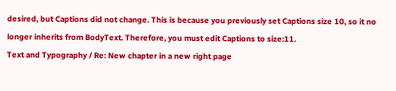desired, but Captions did not change. This is because you previously set Captions size 10, so it no longer inherits from BodyText. Therefore, you must edit Captions to size:11.
Text and Typography / Re: New chapter in a new right page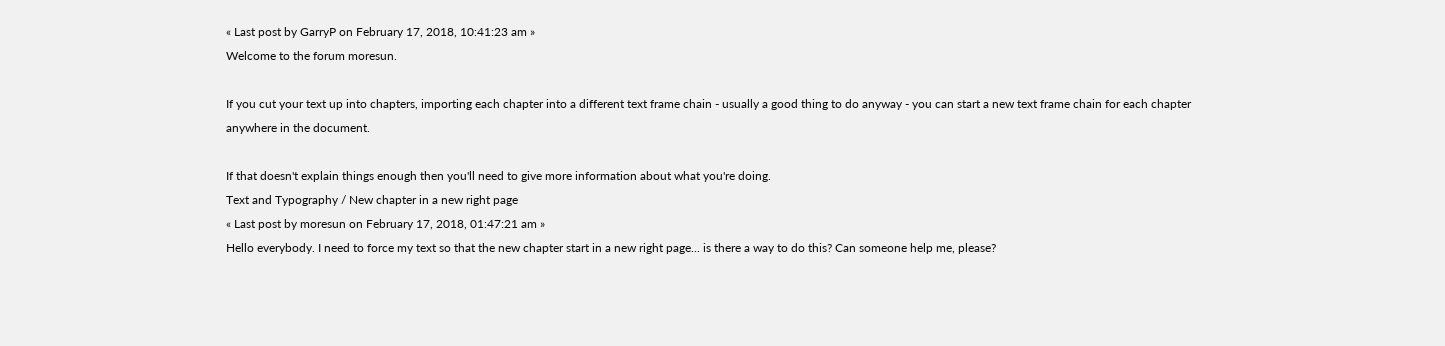« Last post by GarryP on February 17, 2018, 10:41:23 am »
Welcome to the forum moresun.

If you cut your text up into chapters, importing each chapter into a different text frame chain - usually a good thing to do anyway - you can start a new text frame chain for each chapter anywhere in the document.

If that doesn't explain things enough then you'll need to give more information about what you're doing.
Text and Typography / New chapter in a new right page
« Last post by moresun on February 17, 2018, 01:47:21 am »
Hello everybody. I need to force my text so that the new chapter start in a new right page... is there a way to do this? Can someone help me, please?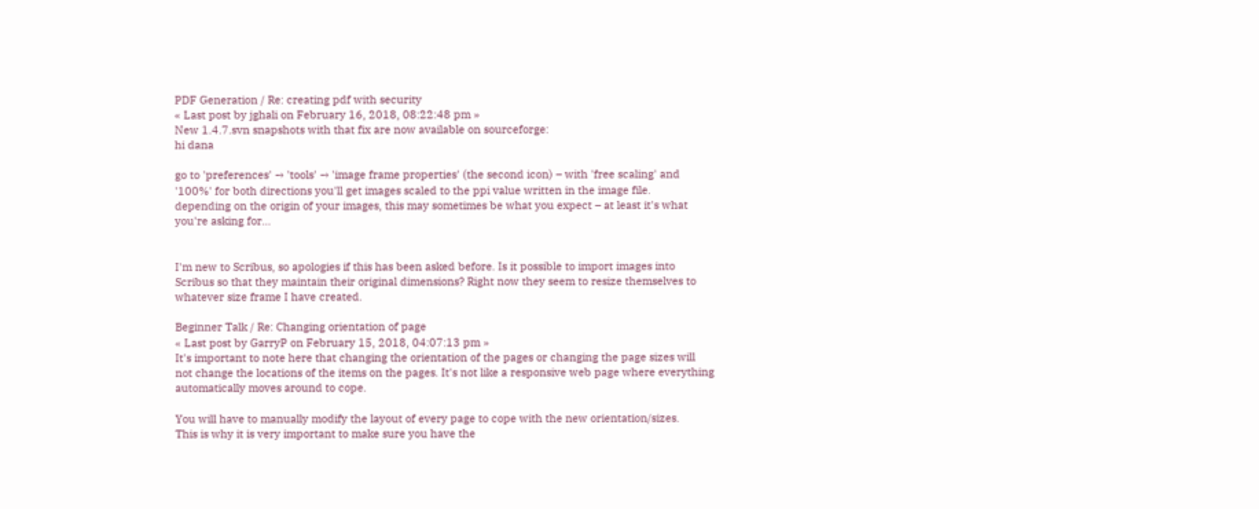PDF Generation / Re: creating pdf with security
« Last post by jghali on February 16, 2018, 08:22:48 pm »
New 1.4.7.svn snapshots with that fix are now available on sourceforge:
hi dana

go to 'preferences' → 'tools' → 'image frame properties' (the second icon) – with 'free scaling' and '100%' for both directions you'll get images scaled to the ppi value written in the image file.
depending on the origin of your images, this may sometimes be what you expect – at least it's what you're asking for…


I'm new to Scribus, so apologies if this has been asked before. Is it possible to import images into Scribus so that they maintain their original dimensions? Right now they seem to resize themselves to whatever size frame I have created.

Beginner Talk / Re: Changing orientation of page
« Last post by GarryP on February 15, 2018, 04:07:13 pm »
It's important to note here that changing the orientation of the pages or changing the page sizes will not change the locations of the items on the pages. It's not like a responsive web page where everything automatically moves around to cope.

You will have to manually modify the layout of every page to cope with the new orientation/sizes.
This is why it is very important to make sure you have the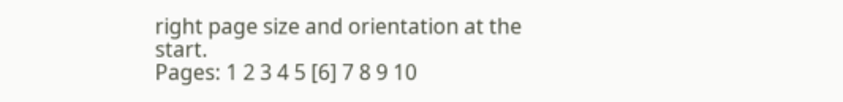right page size and orientation at the start.
Pages: 1 2 3 4 5 [6] 7 8 9 10